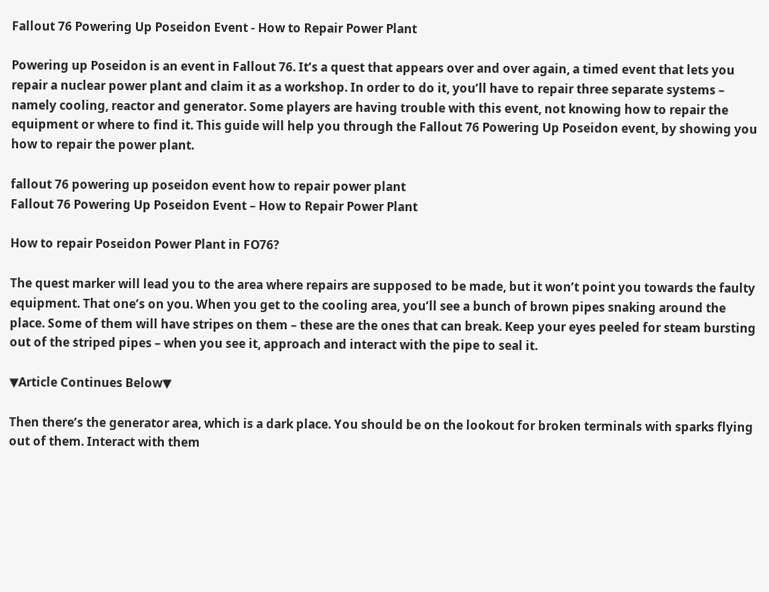Fallout 76 Powering Up Poseidon Event - How to Repair Power Plant

Powering up Poseidon is an event in Fallout 76. It’s a quest that appears over and over again, a timed event that lets you repair a nuclear power plant and claim it as a workshop. In order to do it, you’ll have to repair three separate systems – namely cooling, reactor and generator. Some players are having trouble with this event, not knowing how to repair the equipment or where to find it. This guide will help you through the Fallout 76 Powering Up Poseidon event, by showing you how to repair the power plant.

fallout 76 powering up poseidon event how to repair power plant
Fallout 76 Powering Up Poseidon Event – How to Repair Power Plant

How to repair Poseidon Power Plant in FO76?

The quest marker will lead you to the area where repairs are supposed to be made, but it won’t point you towards the faulty equipment. That one’s on you. When you get to the cooling area, you’ll see a bunch of brown pipes snaking around the place. Some of them will have stripes on them – these are the ones that can break. Keep your eyes peeled for steam bursting out of the striped pipes – when you see it, approach and interact with the pipe to seal it.

▼Article Continues Below▼

Then there’s the generator area, which is a dark place. You should be on the lookout for broken terminals with sparks flying out of them. Interact with them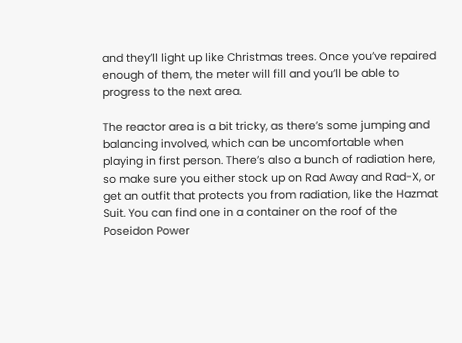and they’ll light up like Christmas trees. Once you’ve repaired enough of them, the meter will fill and you’ll be able to progress to the next area.

The reactor area is a bit tricky, as there’s some jumping and balancing involved, which can be uncomfortable when playing in first person. There’s also a bunch of radiation here, so make sure you either stock up on Rad Away and Rad-X, or get an outfit that protects you from radiation, like the Hazmat Suit. You can find one in a container on the roof of the Poseidon Power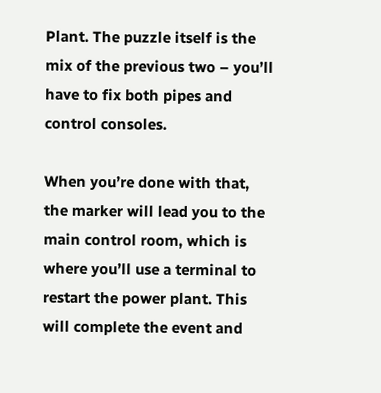Plant. The puzzle itself is the mix of the previous two – you’ll have to fix both pipes and control consoles.

When you’re done with that, the marker will lead you to the main control room, which is where you’ll use a terminal to restart the power plant. This will complete the event and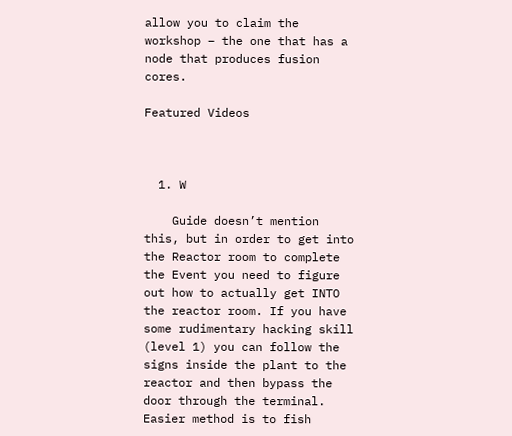allow you to claim the workshop – the one that has a node that produces fusion cores.

Featured Videos



  1. W

    Guide doesn’t mention this, but in order to get into the Reactor room to complete the Event you need to figure out how to actually get INTO the reactor room. If you have some rudimentary hacking skill (level 1) you can follow the signs inside the plant to the reactor and then bypass the door through the terminal. Easier method is to fish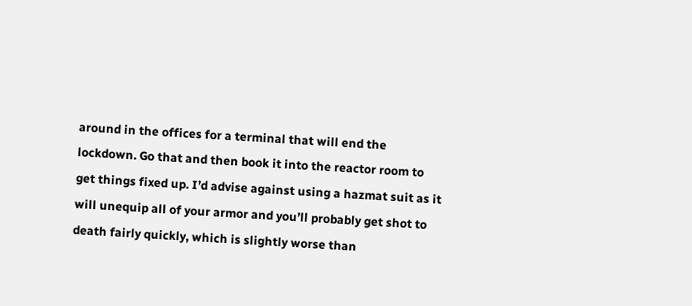around in the offices for a terminal that will end the lockdown. Go that and then book it into the reactor room to get things fixed up. I’d advise against using a hazmat suit as it will unequip all of your armor and you’ll probably get shot to death fairly quickly, which is slightly worse than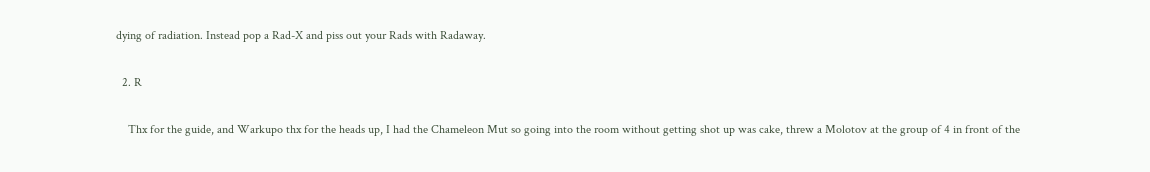dying of radiation. Instead pop a Rad-X and piss out your Rads with Radaway.

  2. R

    Thx for the guide, and Warkupo thx for the heads up, I had the Chameleon Mut so going into the room without getting shot up was cake, threw a Molotov at the group of 4 in front of the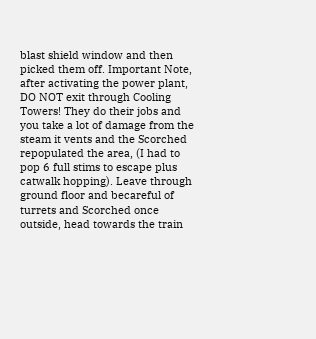blast shield window and then picked them off. Important Note, after activating the power plant, DO NOT exit through Cooling Towers! They do their jobs and you take a lot of damage from the steam it vents and the Scorched repopulated the area, (I had to pop 6 full stims to escape plus catwalk hopping). Leave through ground floor and becareful of turrets and Scorched once outside, head towards the train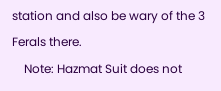station and also be wary of the 3 Ferals there.
    Note: Hazmat Suit does not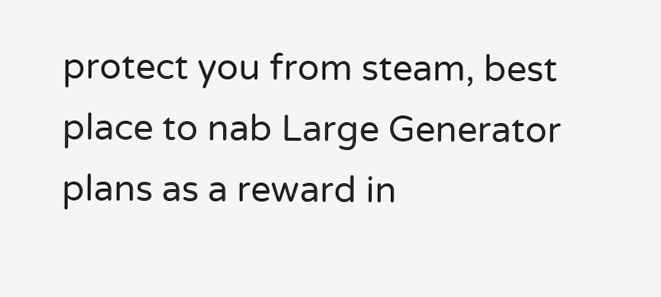protect you from steam, best place to nab Large Generator plans as a reward in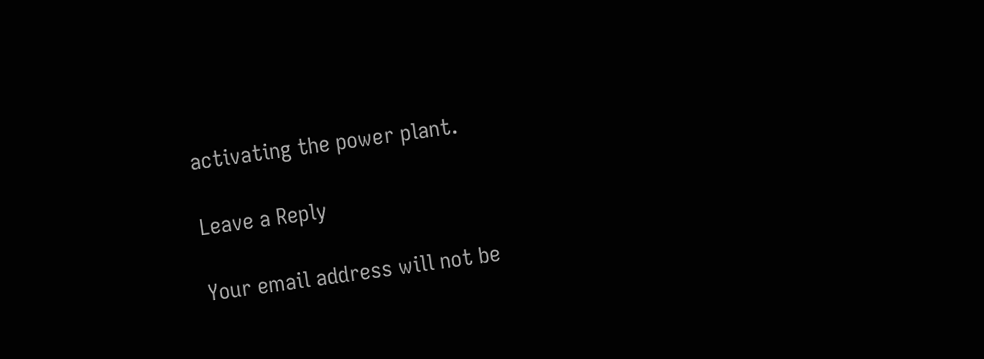activating the power plant.

Leave a Reply

Your email address will not be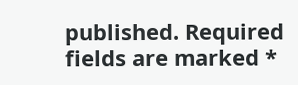published. Required fields are marked *